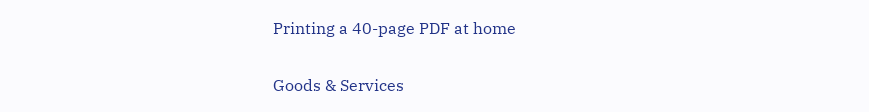Printing a 40-page PDF at home

Goods & Services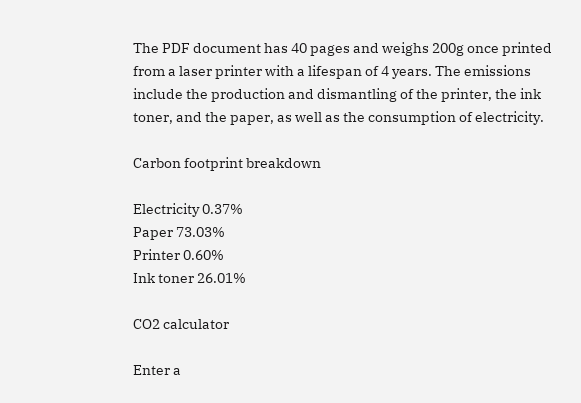The PDF document has 40 pages and weighs 200g once printed from a laser printer with a lifespan of 4 years. The emissions include the production and dismantling of the printer, the ink toner, and the paper, as well as the consumption of electricity.

Carbon footprint breakdown

Electricity 0.37%
Paper 73.03%
Printer 0.60%
Ink toner 26.01%

CO2 calculator

Enter a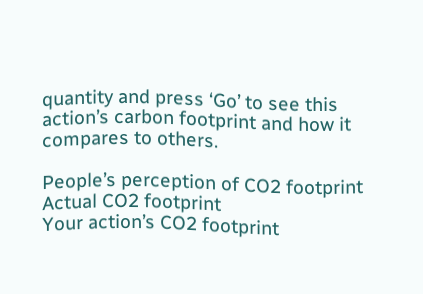quantity and press ‘Go’ to see this action’s carbon footprint and how it compares to others.

People’s perception of CO2 footprint
Actual CO2 footprint
Your action’s CO2 footprint